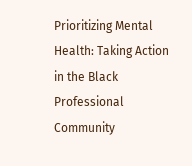Prioritizing Mental Health: Taking Action in the Black Professional Community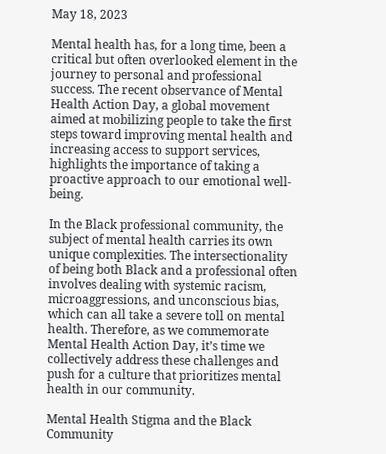May 18, 2023

Mental health has, for a long time, been a critical but often overlooked element in the journey to personal and professional success. The recent observance of Mental Health Action Day, a global movement aimed at mobilizing people to take the first steps toward improving mental health and increasing access to support services, highlights the importance of taking a proactive approach to our emotional well-being.

In the Black professional community, the subject of mental health carries its own unique complexities. The intersectionality of being both Black and a professional often involves dealing with systemic racism, microaggressions, and unconscious bias, which can all take a severe toll on mental health. Therefore, as we commemorate Mental Health Action Day, it’s time we collectively address these challenges and push for a culture that prioritizes mental health in our community.

Mental Health Stigma and the Black Community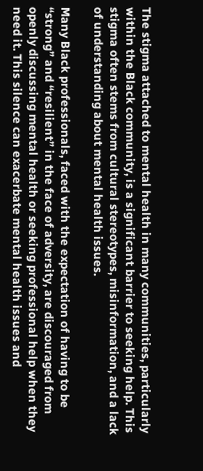The stigma attached to mental health in many communities, particularly within the Black community, is a significant barrier to seeking help. This stigma often stems from cultural stereotypes, misinformation, and a lack of understanding about mental health issues.

Many Black professionals, faced with the expectation of having to be “strong” and “resilient” in the face of adversity, are discouraged from openly discussing mental health or seeking professional help when they need it. This silence can exacerbate mental health issues and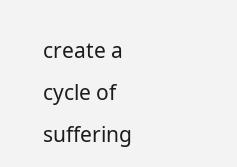create a cycle of suffering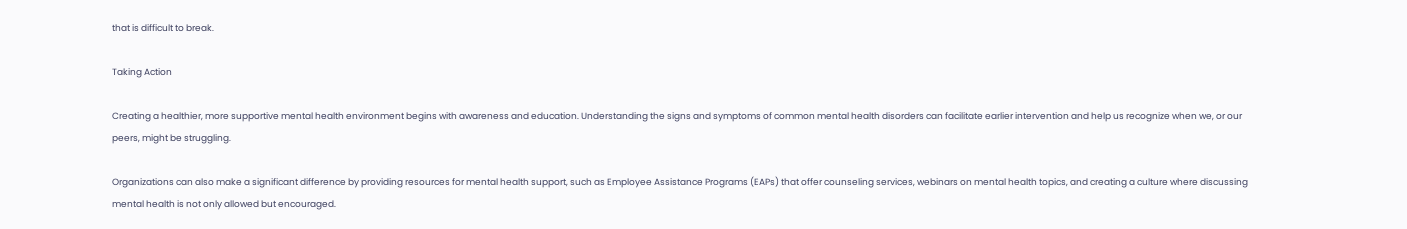that is difficult to break.

Taking Action

Creating a healthier, more supportive mental health environment begins with awareness and education. Understanding the signs and symptoms of common mental health disorders can facilitate earlier intervention and help us recognize when we, or our peers, might be struggling.

Organizations can also make a significant difference by providing resources for mental health support, such as Employee Assistance Programs (EAPs) that offer counseling services, webinars on mental health topics, and creating a culture where discussing mental health is not only allowed but encouraged.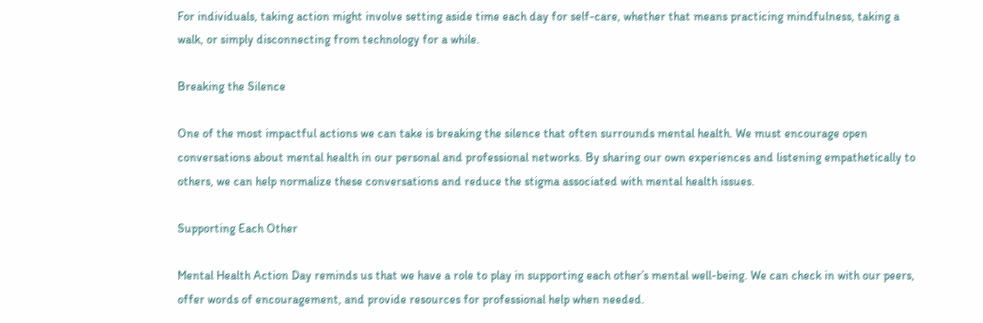For individuals, taking action might involve setting aside time each day for self-care, whether that means practicing mindfulness, taking a walk, or simply disconnecting from technology for a while.

Breaking the Silence

One of the most impactful actions we can take is breaking the silence that often surrounds mental health. We must encourage open conversations about mental health in our personal and professional networks. By sharing our own experiences and listening empathetically to others, we can help normalize these conversations and reduce the stigma associated with mental health issues.

Supporting Each Other

Mental Health Action Day reminds us that we have a role to play in supporting each other’s mental well-being. We can check in with our peers, offer words of encouragement, and provide resources for professional help when needed.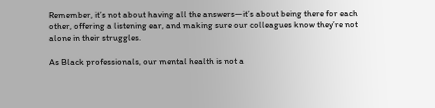Remember, it’s not about having all the answers—it’s about being there for each other, offering a listening ear, and making sure our colleagues know they’re not alone in their struggles.

As Black professionals, our mental health is not a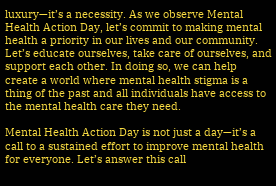luxury—it’s a necessity. As we observe Mental Health Action Day, let’s commit to making mental health a priority in our lives and our community. Let’s educate ourselves, take care of ourselves, and support each other. In doing so, we can help create a world where mental health stigma is a thing of the past and all individuals have access to the mental health care they need.

Mental Health Action Day is not just a day—it’s a call to a sustained effort to improve mental health for everyone. Let’s answer this call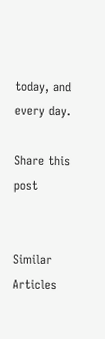today, and every day.

Share this post


Similar Articles